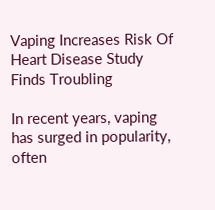Vaping Increases Risk Of Heart Disease Study Finds Troubling

In recent years, vaping has surged in popularity, often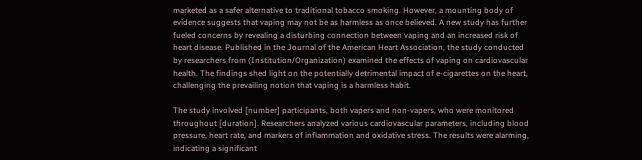marketed as a safer alternative to traditional tobacco smoking. However, a mounting body of evidence suggests that vaping may not be as harmless as once believed. A new study has further fueled concerns by revealing a disturbing connection between vaping and an increased risk of heart disease. Published in the Journal of the American Heart Association, the study conducted by researchers from (Institution/Organization) examined the effects of vaping on cardiovascular health. The findings shed light on the potentially detrimental impact of e-cigarettes on the heart, challenging the prevailing notion that vaping is a harmless habit.

The study involved [number] participants, both vapers and non-vapers, who were monitored throughout [duration]. Researchers analyzed various cardiovascular parameters, including blood pressure, heart rate, and markers of inflammation and oxidative stress. The results were alarming, indicating a significant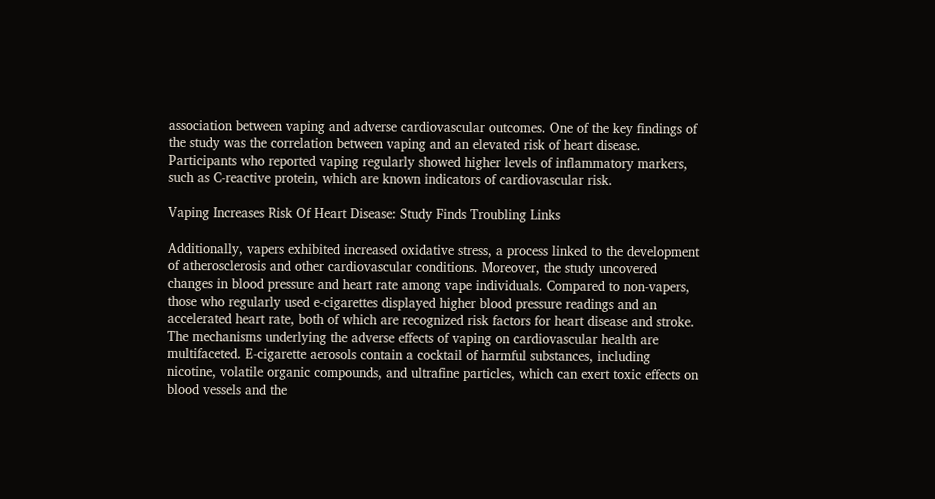association between vaping and adverse cardiovascular outcomes. One of the key findings of the study was the correlation between vaping and an elevated risk of heart disease. Participants who reported vaping regularly showed higher levels of inflammatory markers, such as C-reactive protein, which are known indicators of cardiovascular risk.

Vaping Increases Risk Of Heart Disease: Study Finds Troubling Links

Additionally, vapers exhibited increased oxidative stress, a process linked to the development of atherosclerosis and other cardiovascular conditions. Moreover, the study uncovered changes in blood pressure and heart rate among vape individuals. Compared to non-vapers, those who regularly used e-cigarettes displayed higher blood pressure readings and an accelerated heart rate, both of which are recognized risk factors for heart disease and stroke. The mechanisms underlying the adverse effects of vaping on cardiovascular health are multifaceted. E-cigarette aerosols contain a cocktail of harmful substances, including nicotine, volatile organic compounds, and ultrafine particles, which can exert toxic effects on blood vessels and the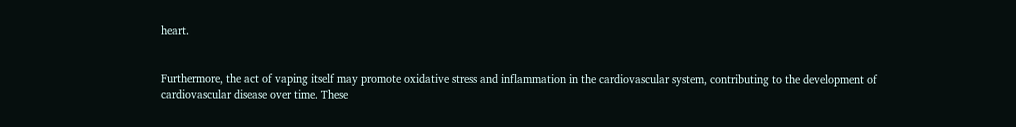heart.


Furthermore, the act of vaping itself may promote oxidative stress and inflammation in the cardiovascular system, contributing to the development of cardiovascular disease over time. These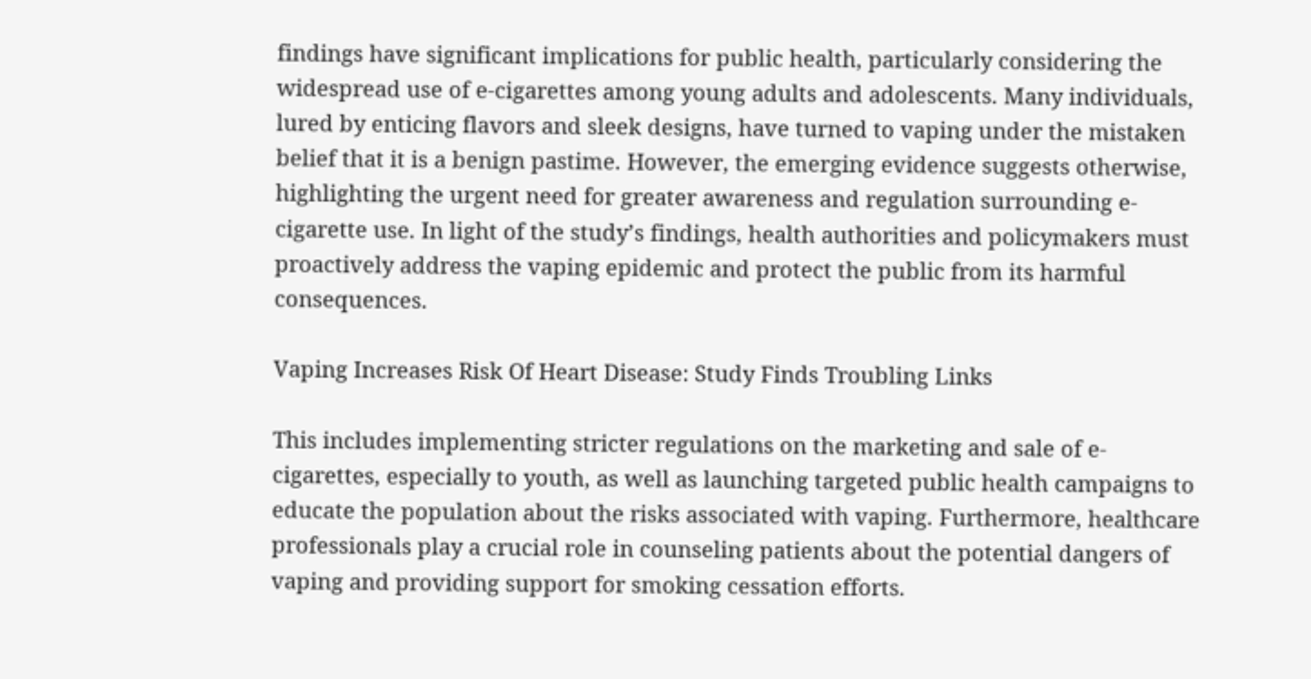findings have significant implications for public health, particularly considering the widespread use of e-cigarettes among young adults and adolescents. Many individuals, lured by enticing flavors and sleek designs, have turned to vaping under the mistaken belief that it is a benign pastime. However, the emerging evidence suggests otherwise, highlighting the urgent need for greater awareness and regulation surrounding e-cigarette use. In light of the study’s findings, health authorities and policymakers must proactively address the vaping epidemic and protect the public from its harmful consequences.

Vaping Increases Risk Of Heart Disease: Study Finds Troubling Links

This includes implementing stricter regulations on the marketing and sale of e-cigarettes, especially to youth, as well as launching targeted public health campaigns to educate the population about the risks associated with vaping. Furthermore, healthcare professionals play a crucial role in counseling patients about the potential dangers of vaping and providing support for smoking cessation efforts.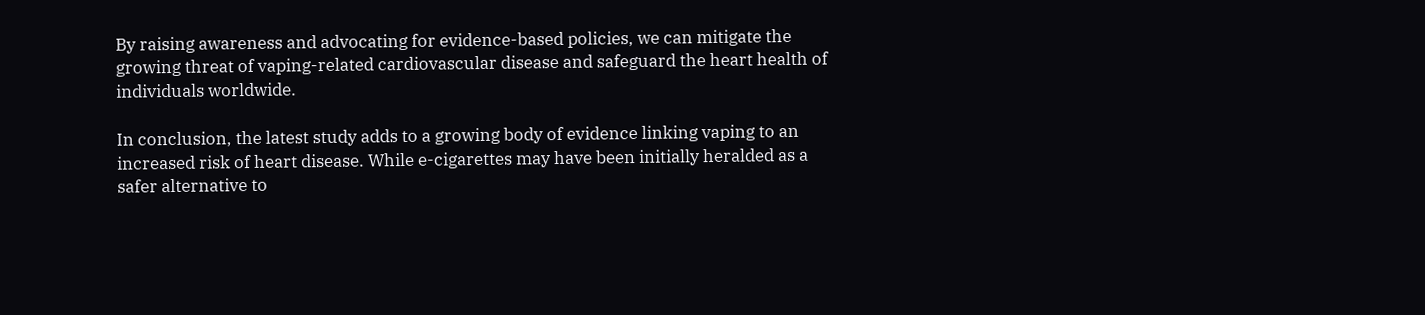By raising awareness and advocating for evidence-based policies, we can mitigate the growing threat of vaping-related cardiovascular disease and safeguard the heart health of individuals worldwide.

In conclusion, the latest study adds to a growing body of evidence linking vaping to an increased risk of heart disease. While e-cigarettes may have been initially heralded as a safer alternative to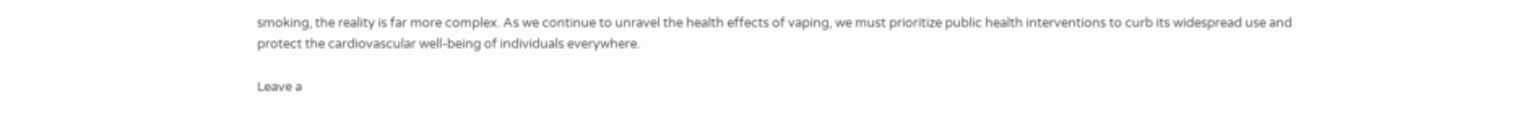smoking, the reality is far more complex. As we continue to unravel the health effects of vaping, we must prioritize public health interventions to curb its widespread use and protect the cardiovascular well-being of individuals everywhere.

Leave a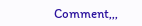Comment,,,